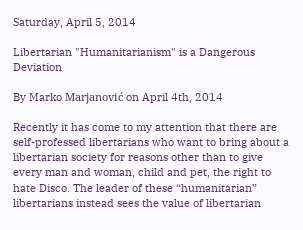Saturday, April 5, 2014

Libertarian "Humanitarianism" is a Dangerous Deviation

By Marko Marjanović on April 4th, 2014

Recently it has come to my attention that there are self-professed libertarians who want to bring about a libertarian society for reasons other than to give every man and woman, child and pet, the right to hate Disco. The leader of these “humanitarian” libertarians instead sees the value of libertarian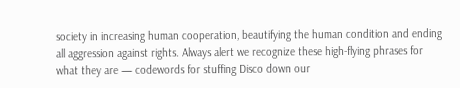society in increasing human cooperation, beautifying the human condition and ending all aggression against rights. Always alert we recognize these high-flying phrases for what they are — codewords for stuffing Disco down our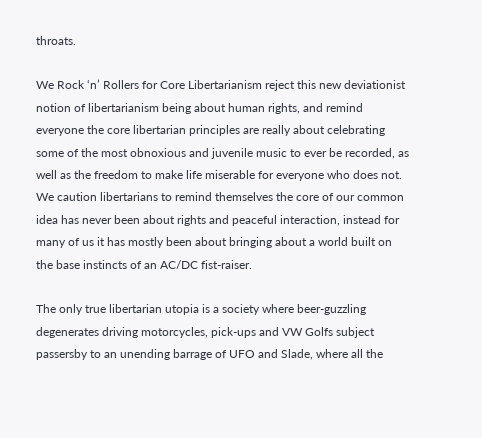throats.

We Rock ‘n’ Rollers for Core Libertarianism reject this new deviationist notion of libertarianism being about human rights, and remind everyone the core libertarian principles are really about celebrating some of the most obnoxious and juvenile music to ever be recorded, as well as the freedom to make life miserable for everyone who does not. We caution libertarians to remind themselves the core of our common idea has never been about rights and peaceful interaction, instead for many of us it has mostly been about bringing about a world built on the base instincts of an AC/DC fist-raiser.

The only true libertarian utopia is a society where beer-guzzling degenerates driving motorcycles, pick-ups and VW Golfs subject passersby to an unending barrage of UFO and Slade, where all the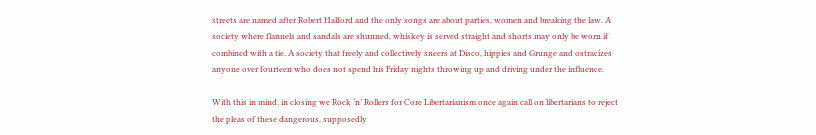streets are named after Robert Halford and the only songs are about parties, women and breaking the law. A society where flannels and sandals are shunned, whiskey is served straight and shorts may only be worn if combined with a tie. A society that freely and collectively sneers at Disco, hippies and Grunge and ostracizes anyone over fourteen who does not spend his Friday nights throwing up and driving under the influence.

With this in mind, in closing we Rock ‘n’ Rollers for Core Libertarianism once again call on libertarians to reject the pleas of these dangerous, supposedly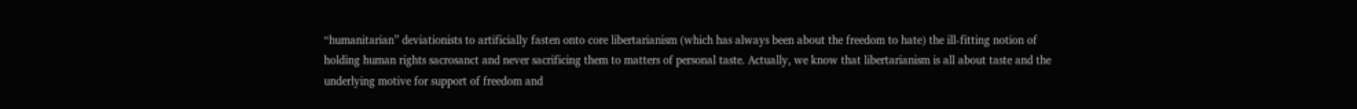“humanitarian” deviationists to artificially fasten onto core libertarianism (which has always been about the freedom to hate) the ill-fitting notion of holding human rights sacrosanct and never sacrificing them to matters of personal taste. Actually, we know that libertarianism is all about taste and the underlying motive for support of freedom and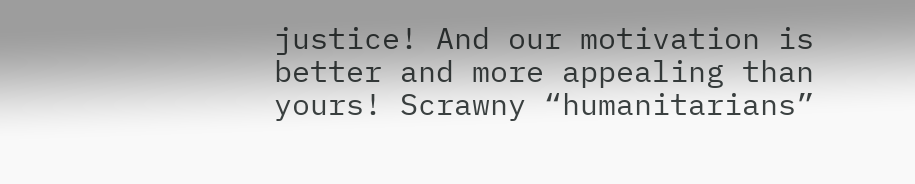justice! And our motivation is better and more appealing than yours! Scrawny “humanitarians”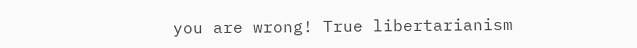you are wrong! True libertarianism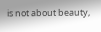is not about beauty,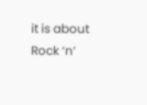it is about Rock ‘n’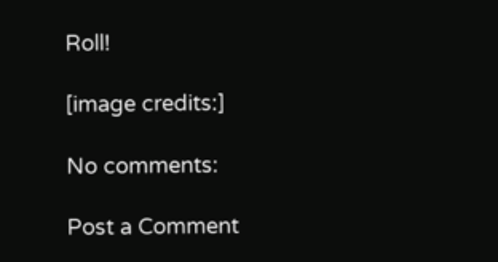Roll!

[image credits:]

No comments:

Post a Comment